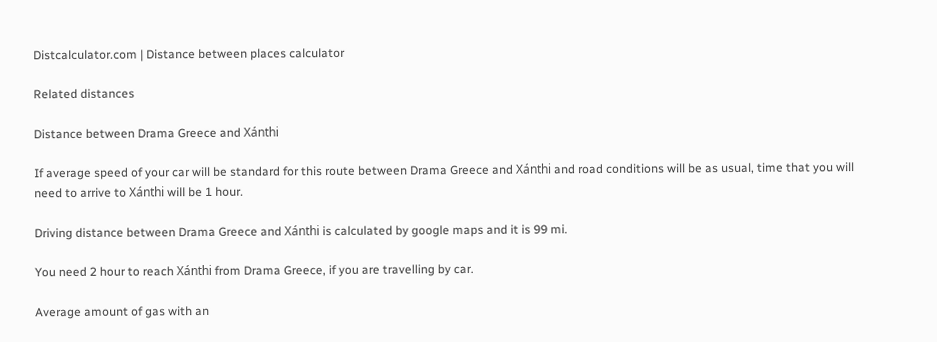Distcalculator.com | Distance between places calculator

Related distances

Distance between Drama Greece and Xánthi

If average speed of your car will be standard for this route between Drama Greece and Xánthi and road conditions will be as usual, time that you will need to arrive to Xánthi will be 1 hour.

Driving distance between Drama Greece and Xánthi is calculated by google maps and it is 99 mi.

You need 2 hour to reach Xánthi from Drama Greece, if you are travelling by car.

Average amount of gas with an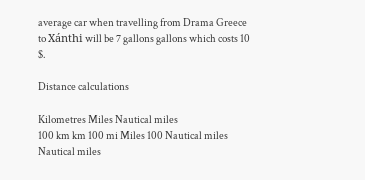average car when travelling from Drama Greece to Xánthi will be 7 gallons gallons which costs 10 $.

Distance calculations

Kilometres Miles Nautical miles
100 km km 100 mi Miles 100 Nautical miles Nautical miles